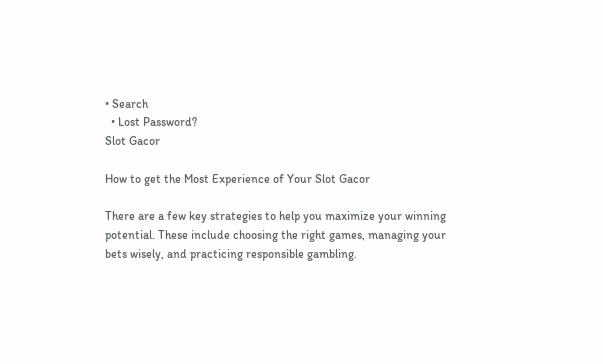• Search
  • Lost Password?
Slot Gacor

How to get the Most Experience of Your Slot Gacor

There are a few key strategies to help you maximize your winning potential. These include choosing the right games, managing your bets wisely, and practicing responsible gambling.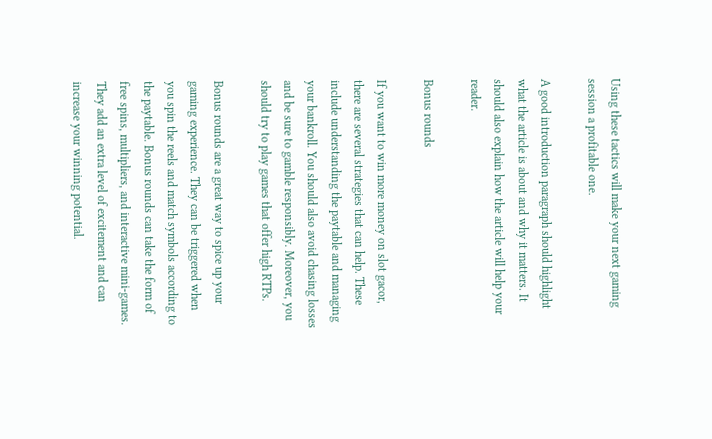Using these tactics will make your next gaming session a profitable one.

A good introduction paragraph should highlight what the article is about and why it matters. It should also explain how the article will help your reader.

Bonus rounds

If you want to win more money on slot gacor, there are several strategies that can help. These include understanding the paytable and managing your bankroll. You should also avoid chasing losses and be sure to gamble responsibly. Moreover, you should try to play games that offer high RTPs.

Bonus rounds are a great way to spice up your gaming experience. They can be triggered when you spin the reels and match symbols according to the paytable. Bonus rounds can take the form of free spins, multipliers, and interactive mini-games. They add an extra level of excitement and can increase your winning potential.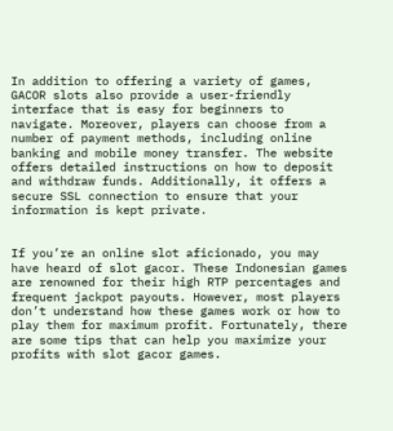In addition to offering a variety of games, GACOR slots also provide a user-friendly interface that is easy for beginners to navigate. Moreover, players can choose from a number of payment methods, including online banking and mobile money transfer. The website offers detailed instructions on how to deposit and withdraw funds. Additionally, it offers a secure SSL connection to ensure that your information is kept private.


If you’re an online slot aficionado, you may have heard of slot gacor. These Indonesian games are renowned for their high RTP percentages and frequent jackpot payouts. However, most players don’t understand how these games work or how to play them for maximum profit. Fortunately, there are some tips that can help you maximize your profits with slot gacor games.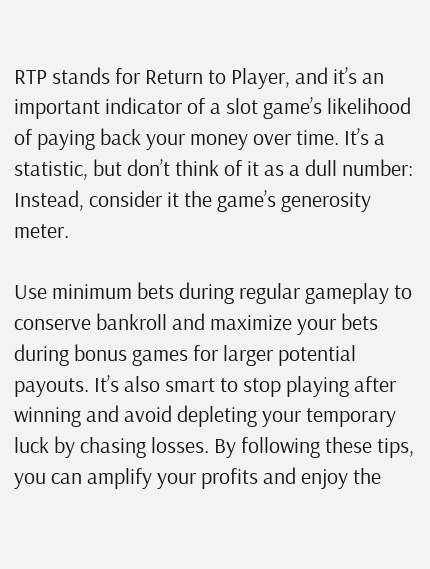RTP stands for Return to Player, and it’s an important indicator of a slot game’s likelihood of paying back your money over time. It’s a statistic, but don’t think of it as a dull number: Instead, consider it the game’s generosity meter.

Use minimum bets during regular gameplay to conserve bankroll and maximize your bets during bonus games for larger potential payouts. It’s also smart to stop playing after winning and avoid depleting your temporary luck by chasing losses. By following these tips, you can amplify your profits and enjoy the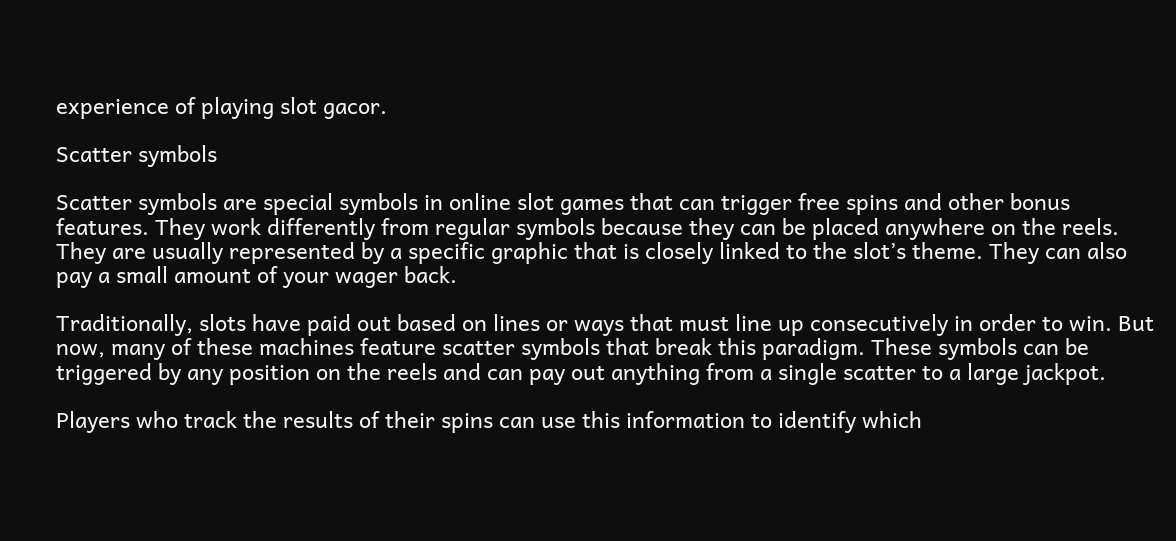experience of playing slot gacor.

Scatter symbols

Scatter symbols are special symbols in online slot games that can trigger free spins and other bonus features. They work differently from regular symbols because they can be placed anywhere on the reels. They are usually represented by a specific graphic that is closely linked to the slot’s theme. They can also pay a small amount of your wager back.

Traditionally, slots have paid out based on lines or ways that must line up consecutively in order to win. But now, many of these machines feature scatter symbols that break this paradigm. These symbols can be triggered by any position on the reels and can pay out anything from a single scatter to a large jackpot.

Players who track the results of their spins can use this information to identify which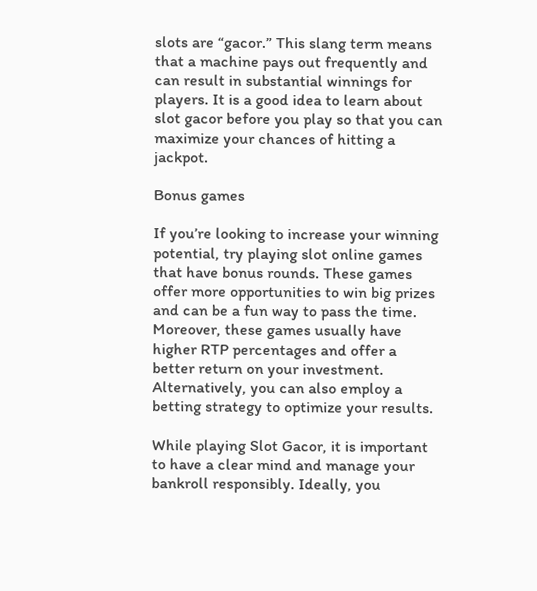slots are “gacor.” This slang term means that a machine pays out frequently and can result in substantial winnings for players. It is a good idea to learn about slot gacor before you play so that you can maximize your chances of hitting a jackpot.

Bonus games

If you’re looking to increase your winning potential, try playing slot online games that have bonus rounds. These games offer more opportunities to win big prizes and can be a fun way to pass the time. Moreover, these games usually have higher RTP percentages and offer a better return on your investment. Alternatively, you can also employ a betting strategy to optimize your results.

While playing Slot Gacor, it is important to have a clear mind and manage your bankroll responsibly. Ideally, you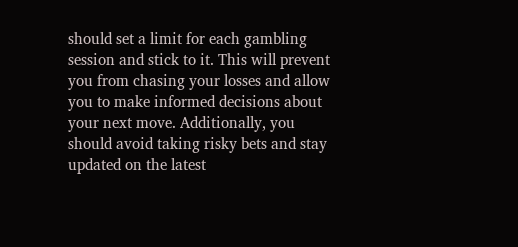should set a limit for each gambling session and stick to it. This will prevent you from chasing your losses and allow you to make informed decisions about your next move. Additionally, you should avoid taking risky bets and stay updated on the latest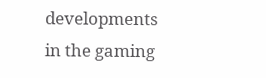developments in the gaming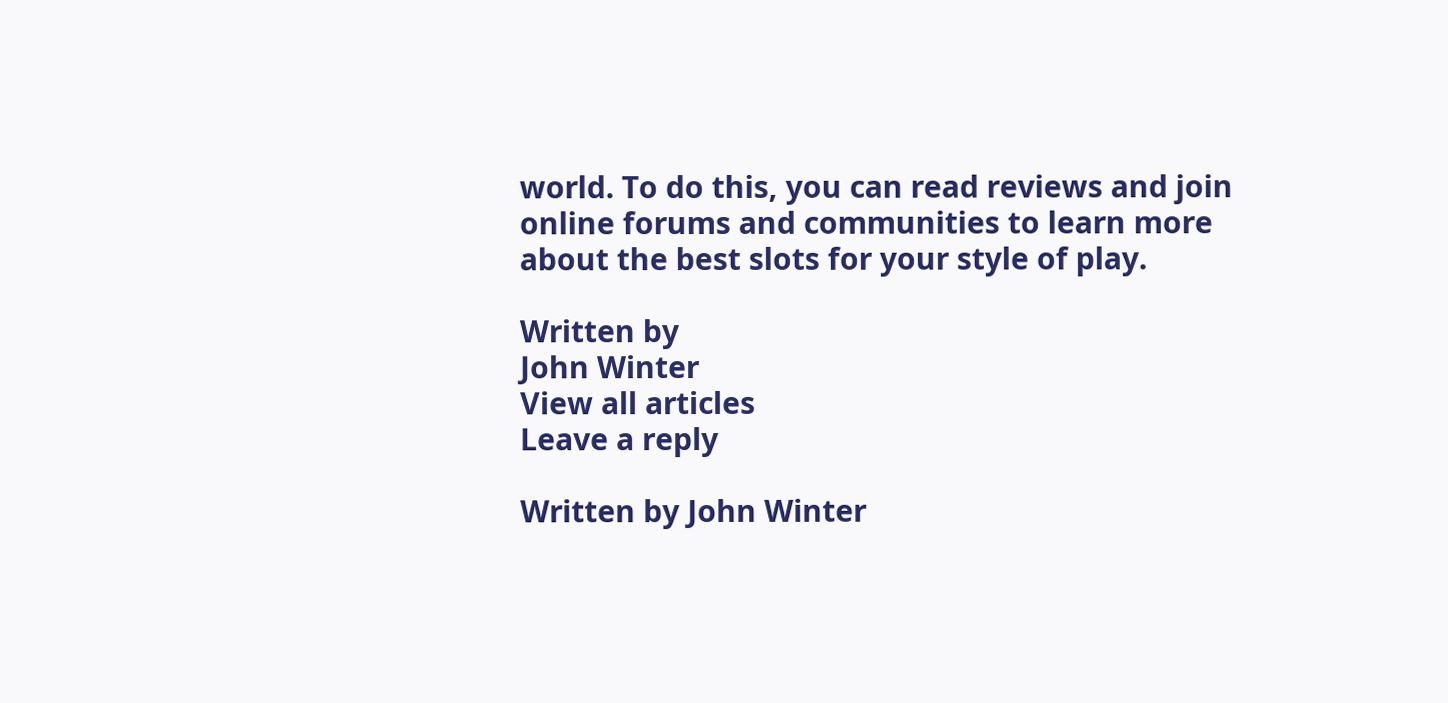world. To do this, you can read reviews and join online forums and communities to learn more about the best slots for your style of play.

Written by
John Winter
View all articles
Leave a reply

Written by John Winter